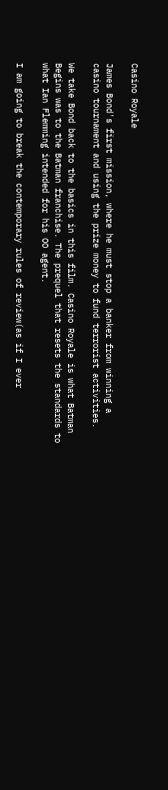Casino Royale

James Bond's first mission, where he must stop a banker from winning a casino tournament and using the prize money to fund terrorist activities.

We take Bond back to the basics in this film. Casino Royale is what Batman Begins was to the Batman franchise. The prequel that resets the standards to what Ian Flemming intended for his OO agent.

I am going to break the contemporary rules of review(as if I ever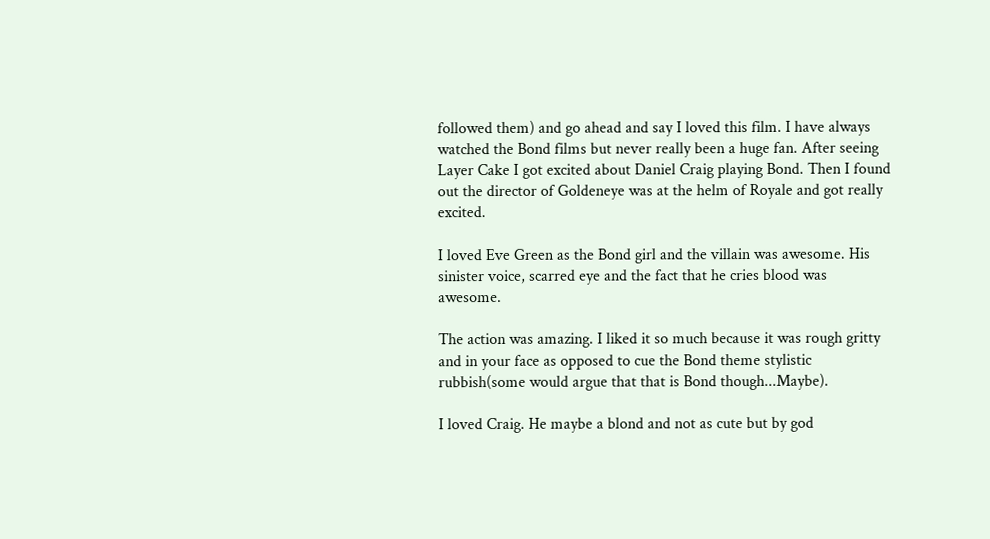followed them) and go ahead and say I loved this film. I have always watched the Bond films but never really been a huge fan. After seeing Layer Cake I got excited about Daniel Craig playing Bond. Then I found out the director of Goldeneye was at the helm of Royale and got really excited.

I loved Eve Green as the Bond girl and the villain was awesome. His sinister voice, scarred eye and the fact that he cries blood was awesome.

The action was amazing. I liked it so much because it was rough gritty and in your face as opposed to cue the Bond theme stylistic rubbish(some would argue that that is Bond though...Maybe).

I loved Craig. He maybe a blond and not as cute but by god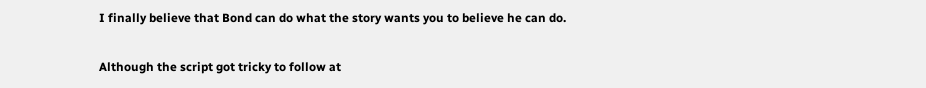I finally believe that Bond can do what the story wants you to believe he can do.

Although the script got tricky to follow at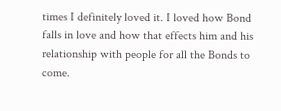times I definitely loved it. I loved how Bond falls in love and how that effects him and his relationship with people for all the Bonds to come.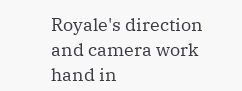Royale's direction and camera work hand in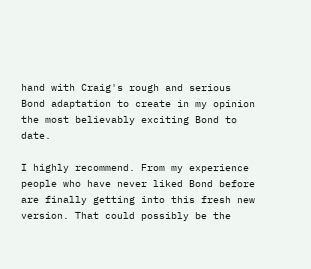hand with Craig's rough and serious Bond adaptation to create in my opinion the most believably exciting Bond to date.

I highly recommend. From my experience people who have never liked Bond before are finally getting into this fresh new version. That could possibly be the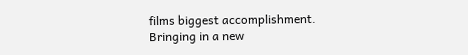films biggest accomplishment. Bringing in a new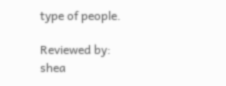type of people.

Reviewed by: shea